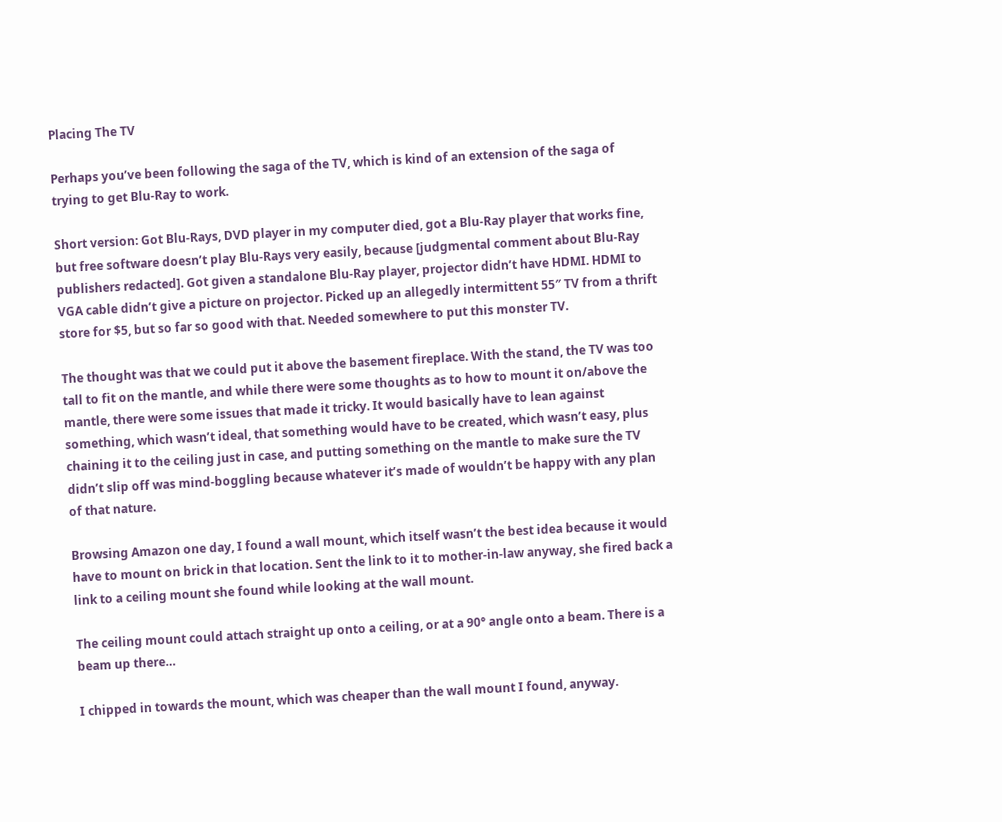Placing The TV

Perhaps you’ve been following the saga of the TV, which is kind of an extension of the saga of trying to get Blu-Ray to work.

Short version: Got Blu-Rays, DVD player in my computer died, got a Blu-Ray player that works fine, but free software doesn’t play Blu-Rays very easily, because [judgmental comment about Blu-Ray publishers redacted]. Got given a standalone Blu-Ray player, projector didn’t have HDMI. HDMI to VGA cable didn’t give a picture on projector. Picked up an allegedly intermittent 55″ TV from a thrift store for $5, but so far so good with that. Needed somewhere to put this monster TV.

The thought was that we could put it above the basement fireplace. With the stand, the TV was too tall to fit on the mantle, and while there were some thoughts as to how to mount it on/above the mantle, there were some issues that made it tricky. It would basically have to lean against something, which wasn’t ideal, that something would have to be created, which wasn’t easy, plus chaining it to the ceiling just in case, and putting something on the mantle to make sure the TV didn’t slip off was mind-boggling because whatever it’s made of wouldn’t be happy with any plan of that nature.

Browsing Amazon one day, I found a wall mount, which itself wasn’t the best idea because it would have to mount on brick in that location. Sent the link to it to mother-in-law anyway, she fired back a link to a ceiling mount she found while looking at the wall mount.

The ceiling mount could attach straight up onto a ceiling, or at a 90° angle onto a beam. There is a beam up there…

I chipped in towards the mount, which was cheaper than the wall mount I found, anyway.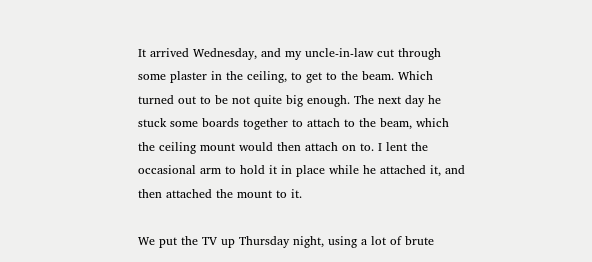It arrived Wednesday, and my uncle-in-law cut through some plaster in the ceiling, to get to the beam. Which turned out to be not quite big enough. The next day he stuck some boards together to attach to the beam, which the ceiling mount would then attach on to. I lent the occasional arm to hold it in place while he attached it, and then attached the mount to it.

We put the TV up Thursday night, using a lot of brute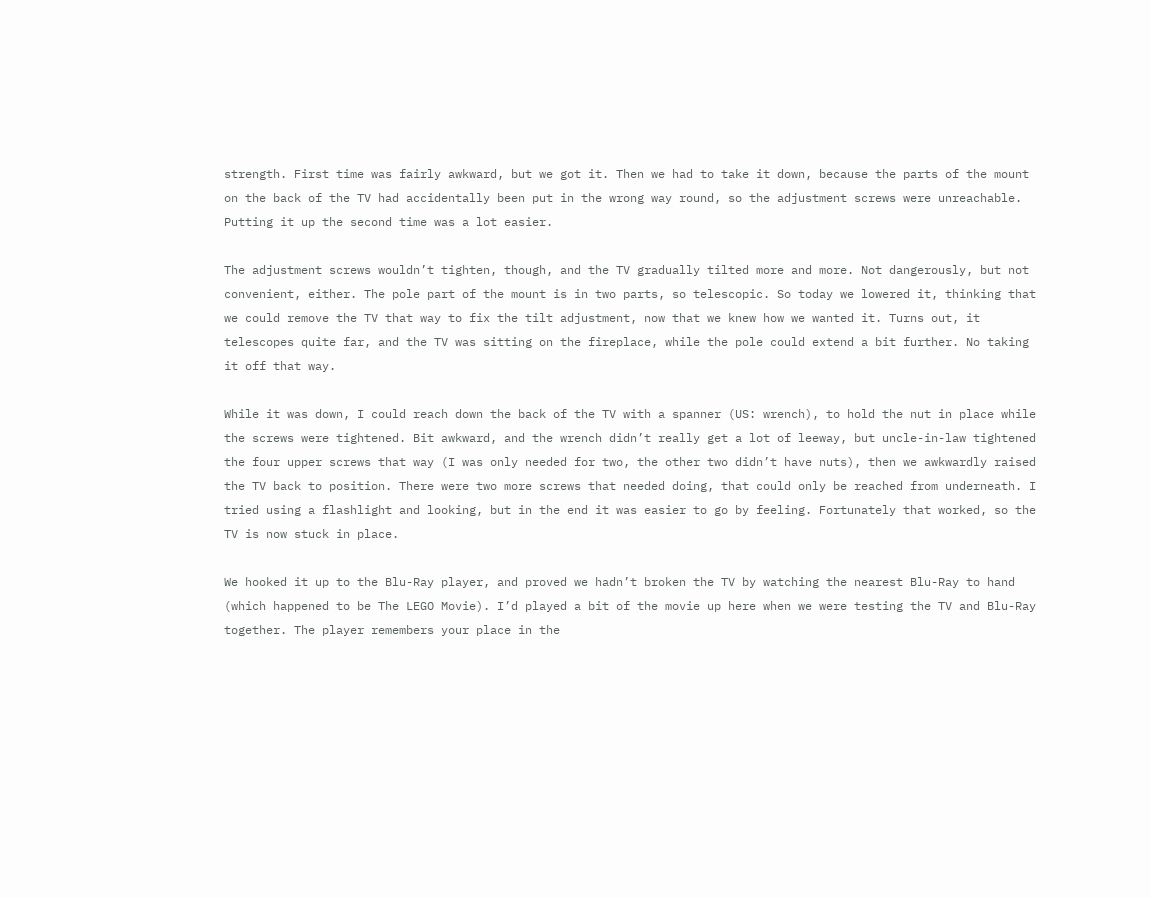strength. First time was fairly awkward, but we got it. Then we had to take it down, because the parts of the mount on the back of the TV had accidentally been put in the wrong way round, so the adjustment screws were unreachable. Putting it up the second time was a lot easier.

The adjustment screws wouldn’t tighten, though, and the TV gradually tilted more and more. Not dangerously, but not convenient, either. The pole part of the mount is in two parts, so telescopic. So today we lowered it, thinking that we could remove the TV that way to fix the tilt adjustment, now that we knew how we wanted it. Turns out, it telescopes quite far, and the TV was sitting on the fireplace, while the pole could extend a bit further. No taking it off that way.

While it was down, I could reach down the back of the TV with a spanner (US: wrench), to hold the nut in place while the screws were tightened. Bit awkward, and the wrench didn’t really get a lot of leeway, but uncle-in-law tightened the four upper screws that way (I was only needed for two, the other two didn’t have nuts), then we awkwardly raised the TV back to position. There were two more screws that needed doing, that could only be reached from underneath. I tried using a flashlight and looking, but in the end it was easier to go by feeling. Fortunately that worked, so the TV is now stuck in place.

We hooked it up to the Blu-Ray player, and proved we hadn’t broken the TV by watching the nearest Blu-Ray to hand (which happened to be The LEGO Movie). I’d played a bit of the movie up here when we were testing the TV and Blu-Ray together. The player remembers your place in the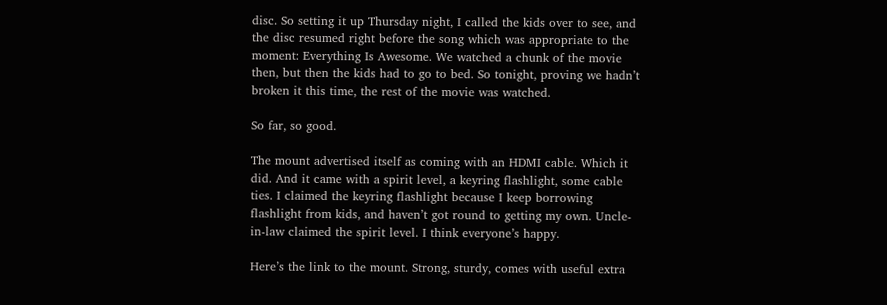disc. So setting it up Thursday night, I called the kids over to see, and the disc resumed right before the song which was appropriate to the moment: Everything Is Awesome. We watched a chunk of the movie then, but then the kids had to go to bed. So tonight, proving we hadn’t broken it this time, the rest of the movie was watched.

So far, so good.

The mount advertised itself as coming with an HDMI cable. Which it did. And it came with a spirit level, a keyring flashlight, some cable ties. I claimed the keyring flashlight because I keep borrowing flashlight from kids, and haven’t got round to getting my own. Uncle-in-law claimed the spirit level. I think everyone’s happy.

Here’s the link to the mount. Strong, sturdy, comes with useful extra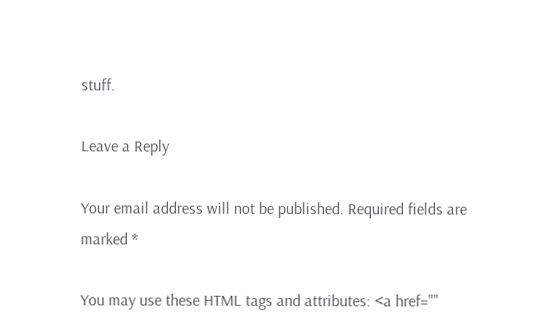stuff.

Leave a Reply

Your email address will not be published. Required fields are marked *

You may use these HTML tags and attributes: <a href=""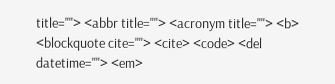title=""> <abbr title=""> <acronym title=""> <b> <blockquote cite=""> <cite> <code> <del datetime=""> <em>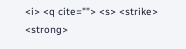<i> <q cite=""> <s> <strike> <strong>